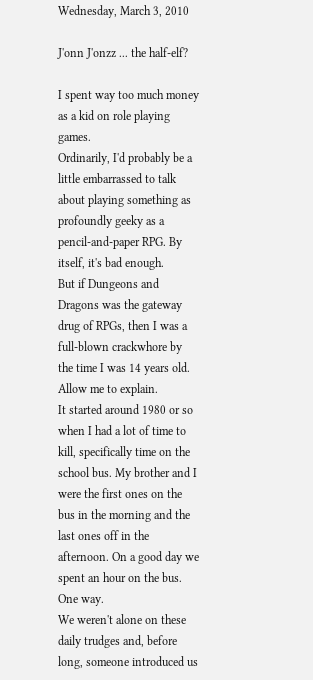Wednesday, March 3, 2010

J'onn J'onzz ... the half-elf?

I spent way too much money as a kid on role playing games.
Ordinarily, I'd probably be a little embarrassed to talk about playing something as profoundly geeky as a pencil-and-paper RPG. By itself, it's bad enough.
But if Dungeons and Dragons was the gateway drug of RPGs, then I was a full-blown crackwhore by the time I was 14 years old.
Allow me to explain.
It started around 1980 or so when I had a lot of time to kill, specifically time on the school bus. My brother and I were the first ones on the bus in the morning and the last ones off in the afternoon. On a good day we spent an hour on the bus. One way.
We weren't alone on these daily trudges and, before long, someone introduced us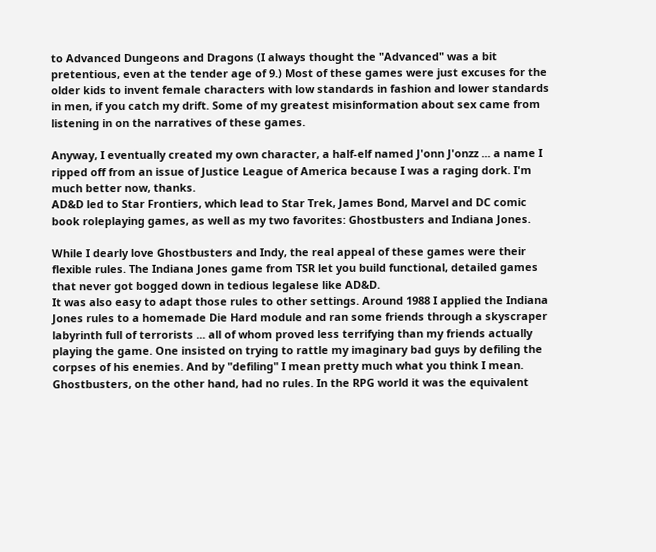to Advanced Dungeons and Dragons (I always thought the "Advanced" was a bit pretentious, even at the tender age of 9.) Most of these games were just excuses for the older kids to invent female characters with low standards in fashion and lower standards in men, if you catch my drift. Some of my greatest misinformation about sex came from listening in on the narratives of these games.

Anyway, I eventually created my own character, a half-elf named J'onn J'onzz ... a name I ripped off from an issue of Justice League of America because I was a raging dork. I'm much better now, thanks.
AD&D led to Star Frontiers, which lead to Star Trek, James Bond, Marvel and DC comic book roleplaying games, as well as my two favorites: Ghostbusters and Indiana Jones.

While I dearly love Ghostbusters and Indy, the real appeal of these games were their flexible rules. The Indiana Jones game from TSR let you build functional, detailed games that never got bogged down in tedious legalese like AD&D.
It was also easy to adapt those rules to other settings. Around 1988 I applied the Indiana Jones rules to a homemade Die Hard module and ran some friends through a skyscraper labyrinth full of terrorists ... all of whom proved less terrifying than my friends actually playing the game. One insisted on trying to rattle my imaginary bad guys by defiling the corpses of his enemies. And by "defiling" I mean pretty much what you think I mean.
Ghostbusters, on the other hand, had no rules. In the RPG world it was the equivalent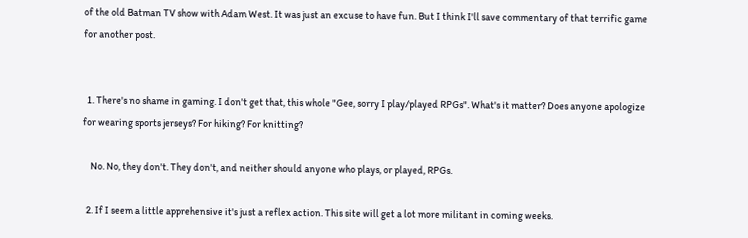of the old Batman TV show with Adam West. It was just an excuse to have fun. But I think I'll save commentary of that terrific game for another post.


  1. There's no shame in gaming. I don't get that, this whole "Gee, sorry I play/played RPGs". What's it matter? Does anyone apologize for wearing sports jerseys? For hiking? For knitting?

    No. No, they don't. They don't, and neither should anyone who plays, or played, RPGs.

  2. If I seem a little apprehensive it's just a reflex action. This site will get a lot more militant in coming weeks.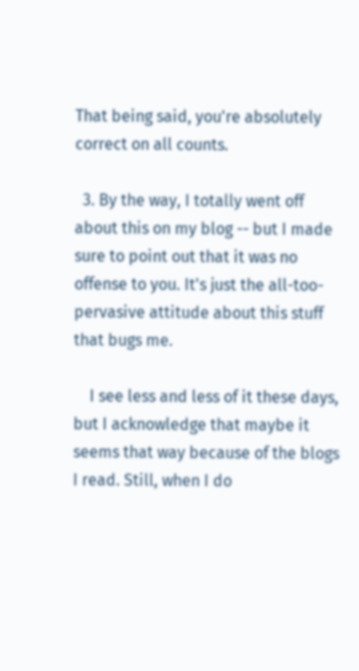That being said, you're absolutely correct on all counts.

  3. By the way, I totally went off about this on my blog -- but I made sure to point out that it was no offense to you. It's just the all-too-pervasive attitude about this stuff that bugs me.

    I see less and less of it these days, but I acknowledge that maybe it seems that way because of the blogs I read. Still, when I do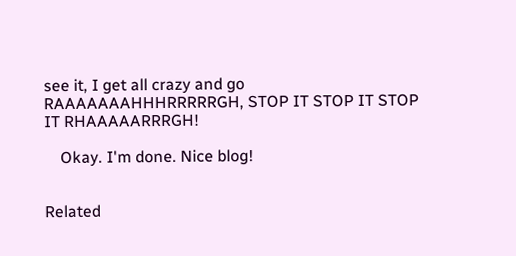see it, I get all crazy and go RAAAAAAAHHHRRRRRGH, STOP IT STOP IT STOP IT RHAAAAARRRGH!

    Okay. I'm done. Nice blog!


Related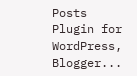Posts Plugin for WordPress, Blogger...